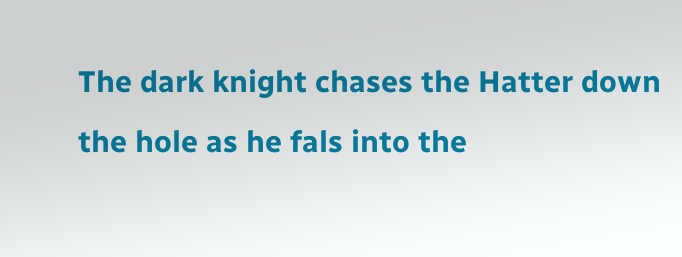The dark knight chases the Hatter down the hole as he fals into the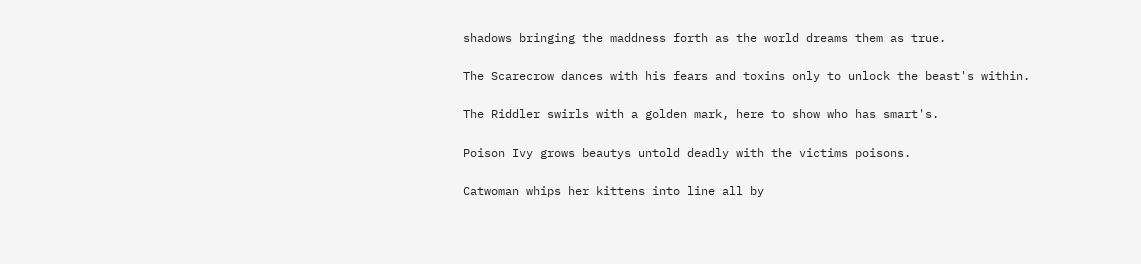shadows bringing the maddness forth as the world dreams them as true.

The Scarecrow dances with his fears and toxins only to unlock the beast's within.

The Riddler swirls with a golden mark, here to show who has smart's.

Poison Ivy grows beautys untold deadly with the victims poisons.

Catwoman whips her kittens into line all by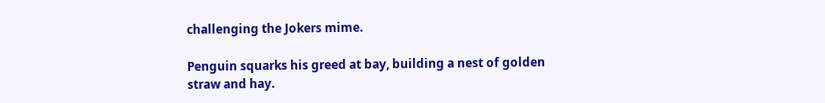challenging the Jokers mime.

Penguin squarks his greed at bay, building a nest of golden straw and hay.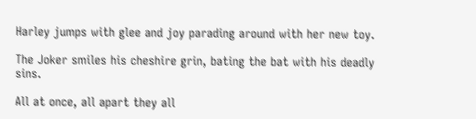Harley jumps with glee and joy parading around with her new toy.

The Joker smiles his cheshire grin, bating the bat with his deadly sins.

All at once, all apart they all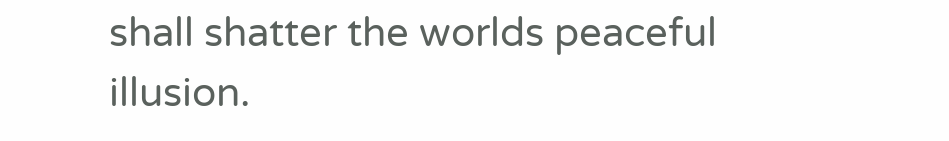shall shatter the worlds peaceful illusion.